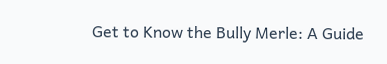Get to Know the Bully Merle: A Guide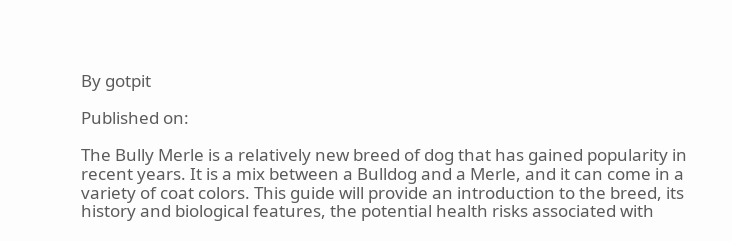By gotpit

Published on:

The Bully Merle is a relatively new breed of dog that has gained popularity in recent years. It is a mix between a Bulldog and a Merle, and it can come in a variety of coat colors. This guide will provide an introduction to the breed, its history and biological features, the potential health risks associated with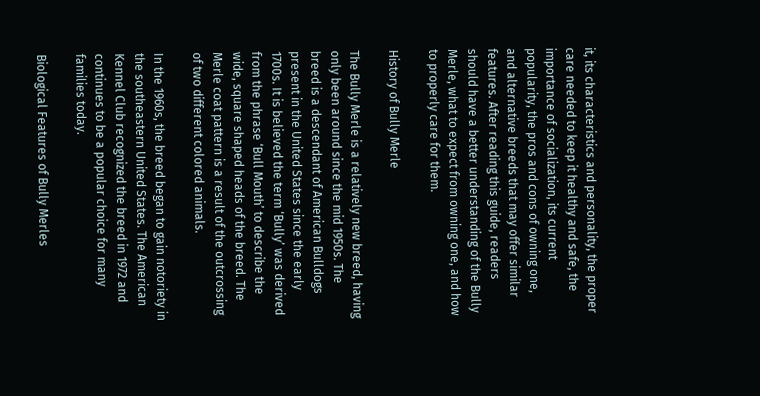it, its characteristics and personality, the proper care needed to keep it healthy and safe, the importance of socialization, its current popularity, the pros and cons of owning one, and alternative breeds that may offer similar features. After reading this guide, readers should have a better understanding of the Bully Merle, what to expect from owning one, and how to properly care for them.

History of Bully Merle

The Bully Merle is a relatively new breed, having only been around since the mid 1950s. The breed is a descendant of American Bulldogs present in the United States since the early 1700s. It is believed the term ‘Bully’ was derived from the phrase ‘Bull Mouth’ to describe the wide, square shaped heads of the breed. The Merle coat pattern is a result of the outcrossing of two different colored animals.

In the 1960s, the breed began to gain notoriety in the southeastern United States. The American Kennel Club recognized the breed in 1972 and continues to be a popular choice for many families today.

Biological Features of Bully Merles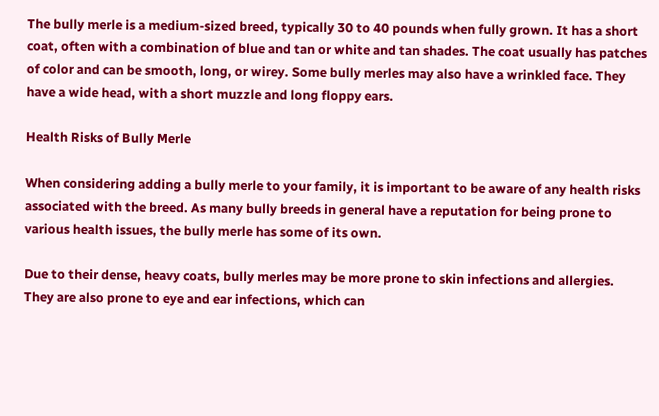The bully merle is a medium-sized breed, typically 30 to 40 pounds when fully grown. It has a short coat, often with a combination of blue and tan or white and tan shades. The coat usually has patches of color and can be smooth, long, or wirey. Some bully merles may also have a wrinkled face. They have a wide head, with a short muzzle and long floppy ears.

Health Risks of Bully Merle

When considering adding a bully merle to your family, it is important to be aware of any health risks associated with the breed. As many bully breeds in general have a reputation for being prone to various health issues, the bully merle has some of its own.

Due to their dense, heavy coats, bully merles may be more prone to skin infections and allergies. They are also prone to eye and ear infections, which can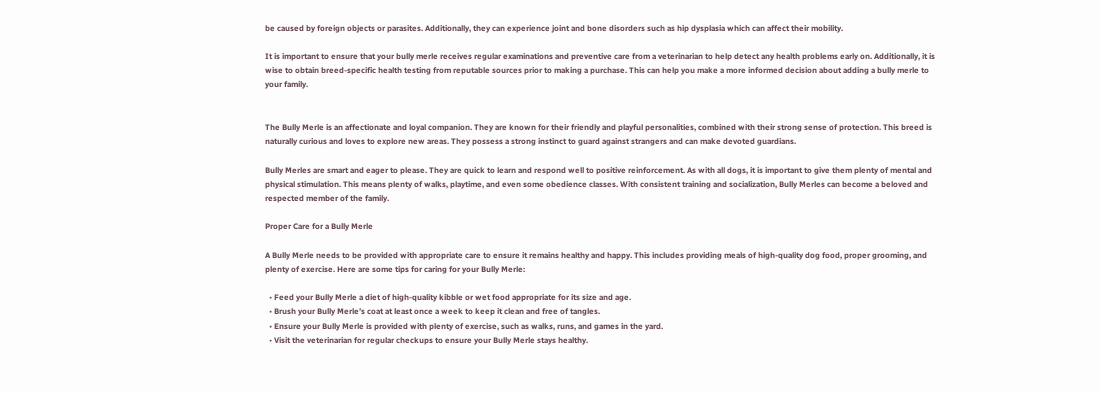be caused by foreign objects or parasites. Additionally, they can experience joint and bone disorders such as hip dysplasia which can affect their mobility.

It is important to ensure that your bully merle receives regular examinations and preventive care from a veterinarian to help detect any health problems early on. Additionally, it is wise to obtain breed-specific health testing from reputable sources prior to making a purchase. This can help you make a more informed decision about adding a bully merle to your family.


The Bully Merle is an affectionate and loyal companion. They are known for their friendly and playful personalities, combined with their strong sense of protection. This breed is naturally curious and loves to explore new areas. They possess a strong instinct to guard against strangers and can make devoted guardians.

Bully Merles are smart and eager to please. They are quick to learn and respond well to positive reinforcement. As with all dogs, it is important to give them plenty of mental and physical stimulation. This means plenty of walks, playtime, and even some obedience classes. With consistent training and socialization, Bully Merles can become a beloved and respected member of the family.

Proper Care for a Bully Merle

A Bully Merle needs to be provided with appropriate care to ensure it remains healthy and happy. This includes providing meals of high-quality dog food, proper grooming, and plenty of exercise. Here are some tips for caring for your Bully Merle:

  • Feed your Bully Merle a diet of high-quality kibble or wet food appropriate for its size and age.
  • Brush your Bully Merle’s coat at least once a week to keep it clean and free of tangles.
  • Ensure your Bully Merle is provided with plenty of exercise, such as walks, runs, and games in the yard.
  • Visit the veterinarian for regular checkups to ensure your Bully Merle stays healthy.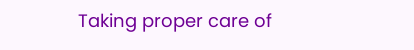Taking proper care of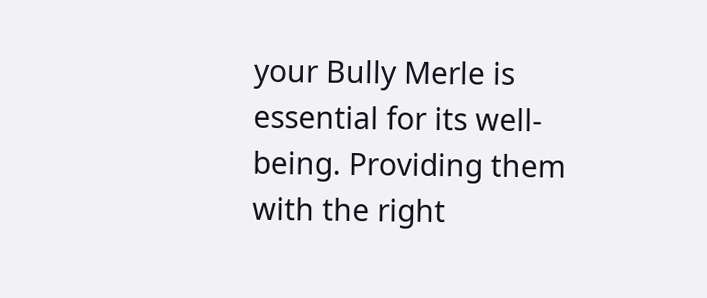your Bully Merle is essential for its well-being. Providing them with the right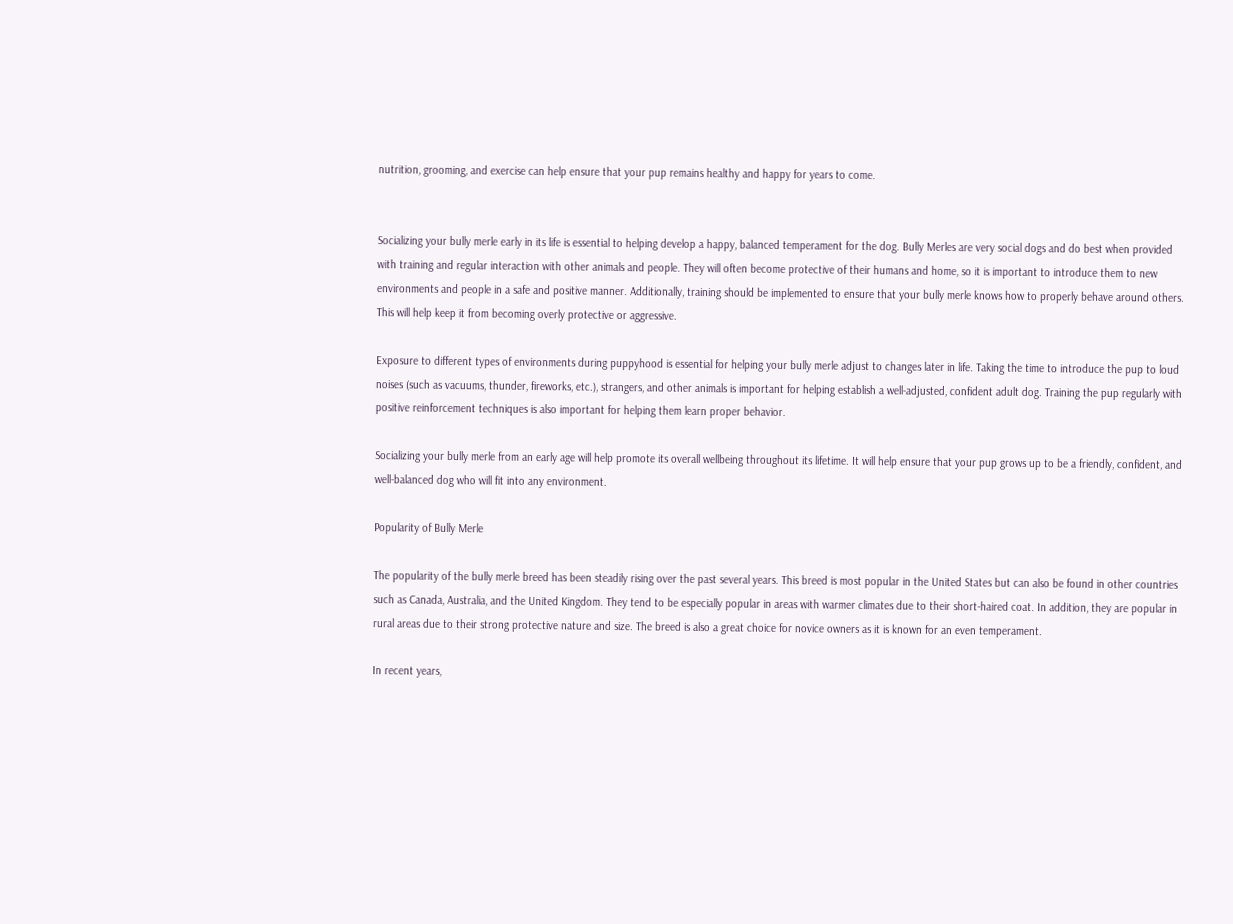nutrition, grooming, and exercise can help ensure that your pup remains healthy and happy for years to come.


Socializing your bully merle early in its life is essential to helping develop a happy, balanced temperament for the dog. Bully Merles are very social dogs and do best when provided with training and regular interaction with other animals and people. They will often become protective of their humans and home, so it is important to introduce them to new environments and people in a safe and positive manner. Additionally, training should be implemented to ensure that your bully merle knows how to properly behave around others. This will help keep it from becoming overly protective or aggressive.

Exposure to different types of environments during puppyhood is essential for helping your bully merle adjust to changes later in life. Taking the time to introduce the pup to loud noises (such as vacuums, thunder, fireworks, etc.), strangers, and other animals is important for helping establish a well-adjusted, confident adult dog. Training the pup regularly with positive reinforcement techniques is also important for helping them learn proper behavior.

Socializing your bully merle from an early age will help promote its overall wellbeing throughout its lifetime. It will help ensure that your pup grows up to be a friendly, confident, and well-balanced dog who will fit into any environment.

Popularity of Bully Merle

The popularity of the bully merle breed has been steadily rising over the past several years. This breed is most popular in the United States but can also be found in other countries such as Canada, Australia, and the United Kingdom. They tend to be especially popular in areas with warmer climates due to their short-haired coat. In addition, they are popular in rural areas due to their strong protective nature and size. The breed is also a great choice for novice owners as it is known for an even temperament.

In recent years,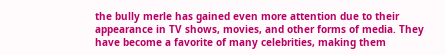the bully merle has gained even more attention due to their appearance in TV shows, movies, and other forms of media. They have become a favorite of many celebrities, making them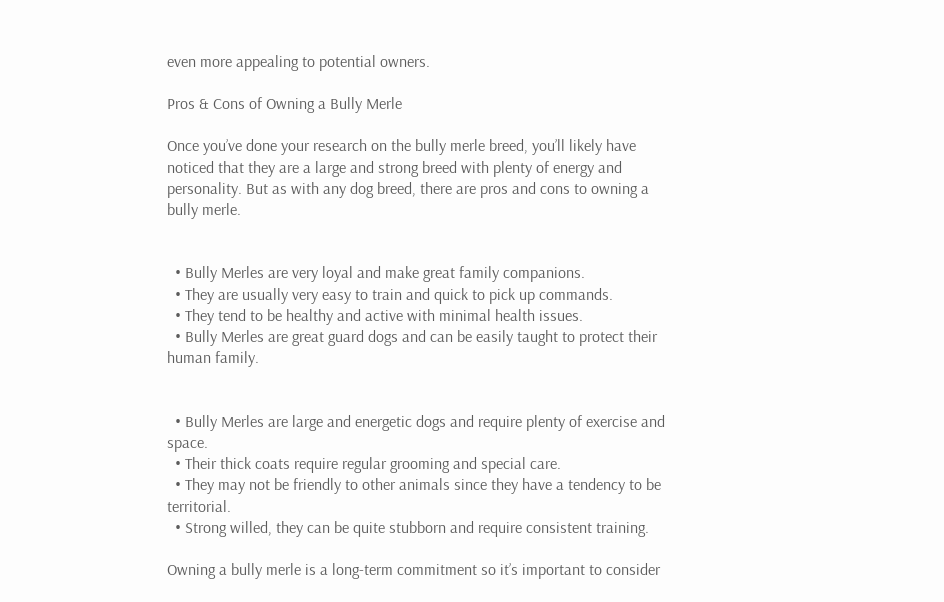even more appealing to potential owners.

Pros & Cons of Owning a Bully Merle

Once you’ve done your research on the bully merle breed, you’ll likely have noticed that they are a large and strong breed with plenty of energy and personality. But as with any dog breed, there are pros and cons to owning a bully merle.


  • Bully Merles are very loyal and make great family companions.
  • They are usually very easy to train and quick to pick up commands.
  • They tend to be healthy and active with minimal health issues.
  • Bully Merles are great guard dogs and can be easily taught to protect their human family.


  • Bully Merles are large and energetic dogs and require plenty of exercise and space.
  • Their thick coats require regular grooming and special care.
  • They may not be friendly to other animals since they have a tendency to be territorial.
  • Strong willed, they can be quite stubborn and require consistent training.

Owning a bully merle is a long-term commitment so it’s important to consider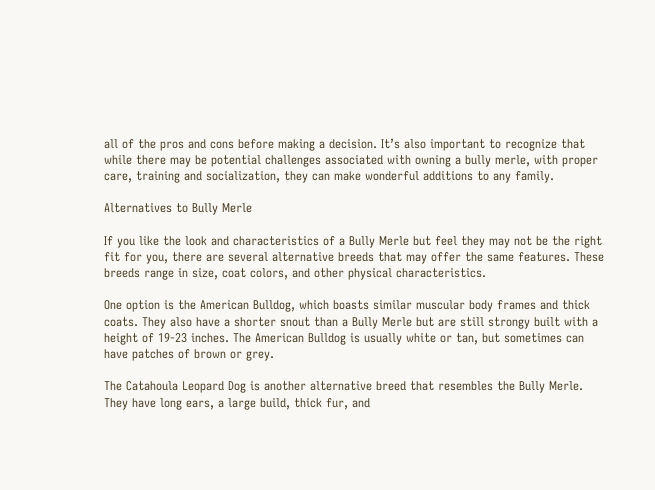all of the pros and cons before making a decision. It’s also important to recognize that while there may be potential challenges associated with owning a bully merle, with proper care, training and socialization, they can make wonderful additions to any family.

Alternatives to Bully Merle

If you like the look and characteristics of a Bully Merle but feel they may not be the right fit for you, there are several alternative breeds that may offer the same features. These breeds range in size, coat colors, and other physical characteristics.

One option is the American Bulldog, which boasts similar muscular body frames and thick coats. They also have a shorter snout than a Bully Merle but are still strongy built with a height of 19-23 inches. The American Bulldog is usually white or tan, but sometimes can have patches of brown or grey.

The Catahoula Leopard Dog is another alternative breed that resembles the Bully Merle. They have long ears, a large build, thick fur, and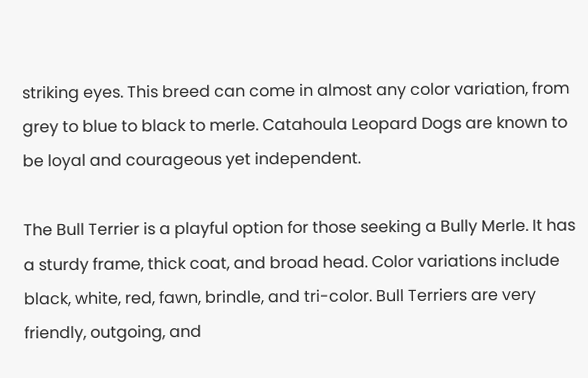striking eyes. This breed can come in almost any color variation, from grey to blue to black to merle. Catahoula Leopard Dogs are known to be loyal and courageous yet independent.

The Bull Terrier is a playful option for those seeking a Bully Merle. It has a sturdy frame, thick coat, and broad head. Color variations include black, white, red, fawn, brindle, and tri-color. Bull Terriers are very friendly, outgoing, and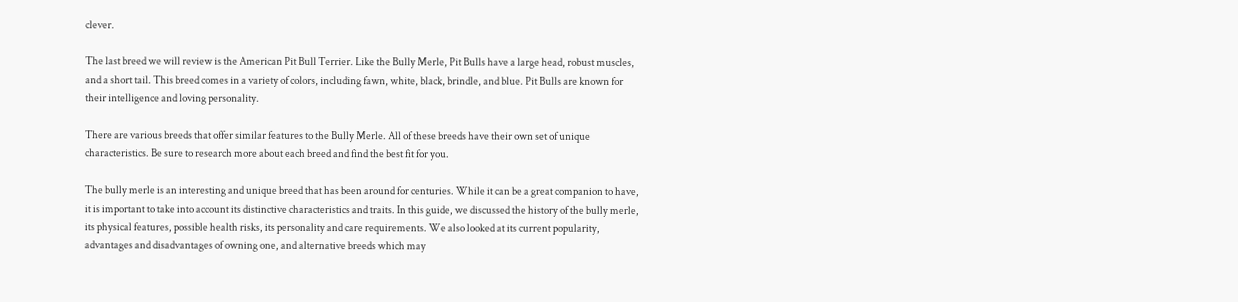clever.

The last breed we will review is the American Pit Bull Terrier. Like the Bully Merle, Pit Bulls have a large head, robust muscles, and a short tail. This breed comes in a variety of colors, including fawn, white, black, brindle, and blue. Pit Bulls are known for their intelligence and loving personality.

There are various breeds that offer similar features to the Bully Merle. All of these breeds have their own set of unique characteristics. Be sure to research more about each breed and find the best fit for you.

The bully merle is an interesting and unique breed that has been around for centuries. While it can be a great companion to have, it is important to take into account its distinctive characteristics and traits. In this guide, we discussed the history of the bully merle, its physical features, possible health risks, its personality and care requirements. We also looked at its current popularity, advantages and disadvantages of owning one, and alternative breeds which may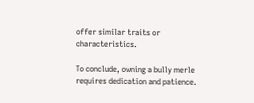offer similar traits or characteristics.

To conclude, owning a bully merle requires dedication and patience.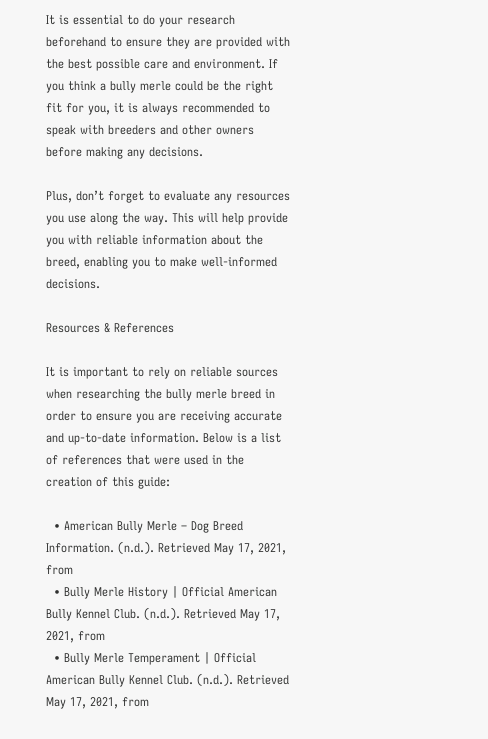It is essential to do your research beforehand to ensure they are provided with the best possible care and environment. If you think a bully merle could be the right fit for you, it is always recommended to speak with breeders and other owners before making any decisions.

Plus, don’t forget to evaluate any resources you use along the way. This will help provide you with reliable information about the breed, enabling you to make well-informed decisions.

Resources & References

It is important to rely on reliable sources when researching the bully merle breed in order to ensure you are receiving accurate and up-to-date information. Below is a list of references that were used in the creation of this guide:

  • American Bully Merle – Dog Breed Information. (n.d.). Retrieved May 17, 2021, from
  • Bully Merle History | Official American Bully Kennel Club. (n.d.). Retrieved May 17, 2021, from
  • Bully Merle Temperament | Official American Bully Kennel Club. (n.d.). Retrieved May 17, 2021, from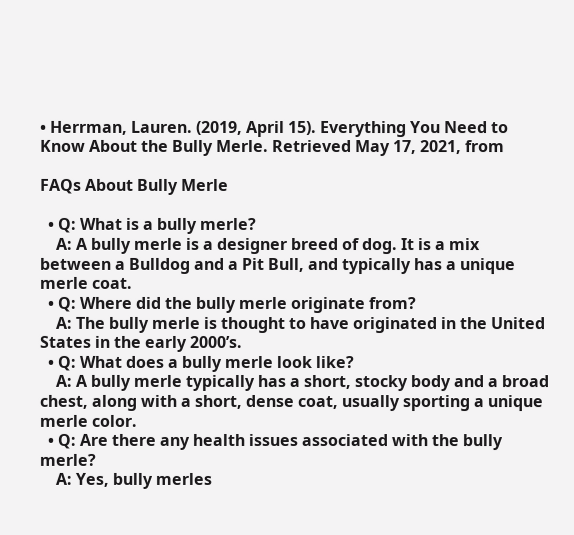• Herrman, Lauren. (2019, April 15). Everything You Need to Know About the Bully Merle. Retrieved May 17, 2021, from

FAQs About Bully Merle

  • Q: What is a bully merle?
    A: A bully merle is a designer breed of dog. It is a mix between a Bulldog and a Pit Bull, and typically has a unique merle coat.
  • Q: Where did the bully merle originate from?
    A: The bully merle is thought to have originated in the United States in the early 2000’s.
  • Q: What does a bully merle look like?
    A: A bully merle typically has a short, stocky body and a broad chest, along with a short, dense coat, usually sporting a unique merle color.
  • Q: Are there any health issues associated with the bully merle?
    A: Yes, bully merles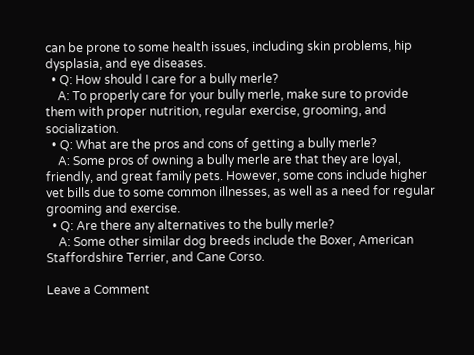can be prone to some health issues, including skin problems, hip dysplasia, and eye diseases.
  • Q: How should I care for a bully merle?
    A: To properly care for your bully merle, make sure to provide them with proper nutrition, regular exercise, grooming, and socialization.
  • Q: What are the pros and cons of getting a bully merle?
    A: Some pros of owning a bully merle are that they are loyal, friendly, and great family pets. However, some cons include higher vet bills due to some common illnesses, as well as a need for regular grooming and exercise.
  • Q: Are there any alternatives to the bully merle?
    A: Some other similar dog breeds include the Boxer, American Staffordshire Terrier, and Cane Corso.

Leave a Comment